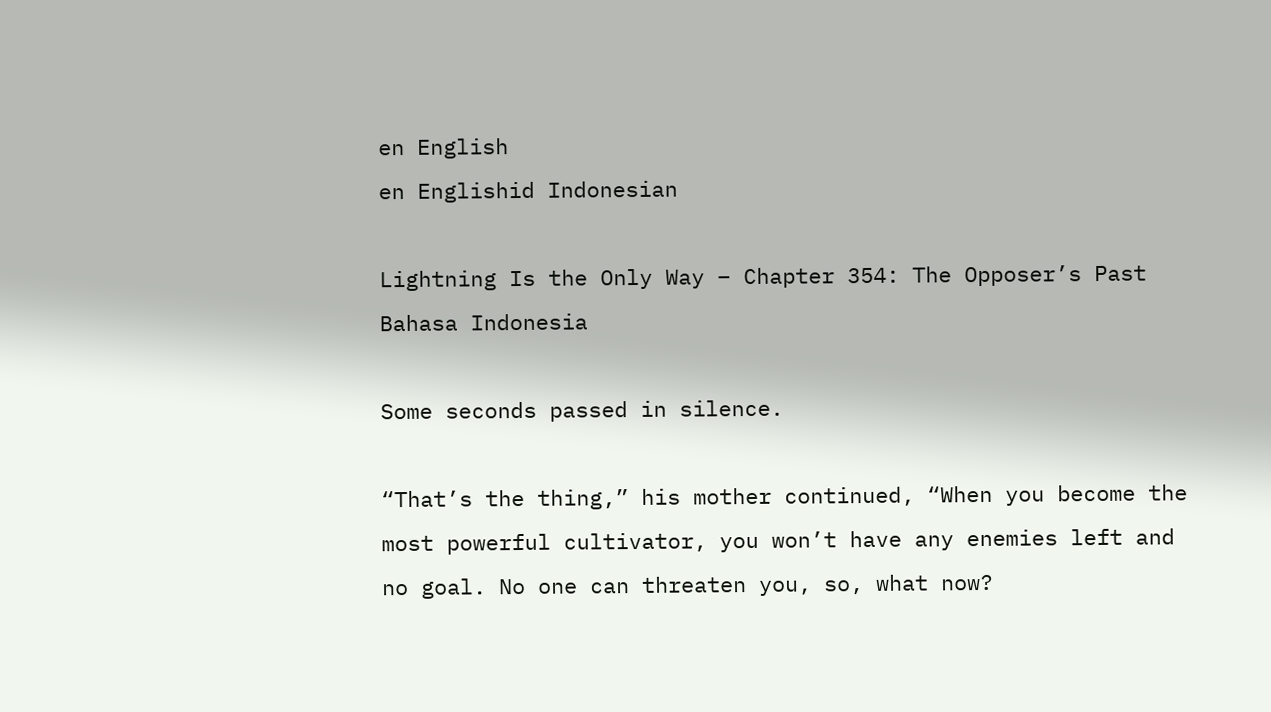en English
en Englishid Indonesian

Lightning Is the Only Way – Chapter 354: The Opposer’s Past Bahasa Indonesia

Some seconds passed in silence.

“That’s the thing,” his mother continued, “When you become the most powerful cultivator, you won’t have any enemies left and no goal. No one can threaten you, so, what now?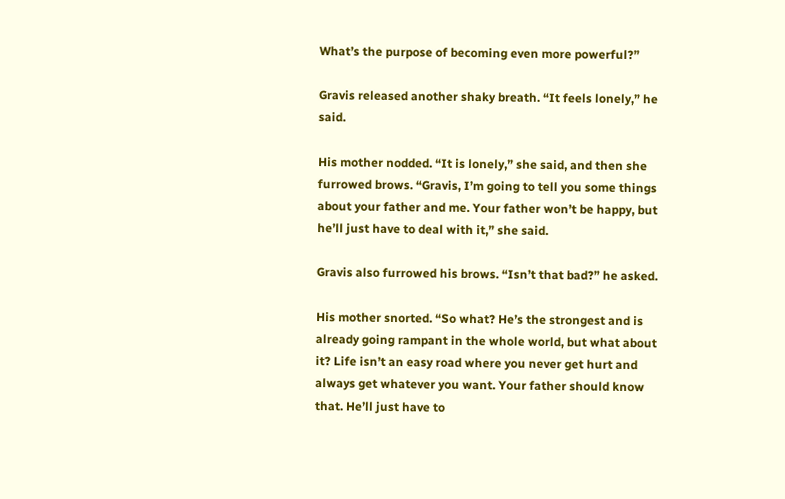What’s the purpose of becoming even more powerful?”

Gravis released another shaky breath. “It feels lonely,” he said.

His mother nodded. “It is lonely,” she said, and then she furrowed brows. “Gravis, I’m going to tell you some things about your father and me. Your father won’t be happy, but he’ll just have to deal with it,” she said.

Gravis also furrowed his brows. “Isn’t that bad?” he asked.

His mother snorted. “So what? He’s the strongest and is already going rampant in the whole world, but what about it? Life isn’t an easy road where you never get hurt and always get whatever you want. Your father should know that. He’ll just have to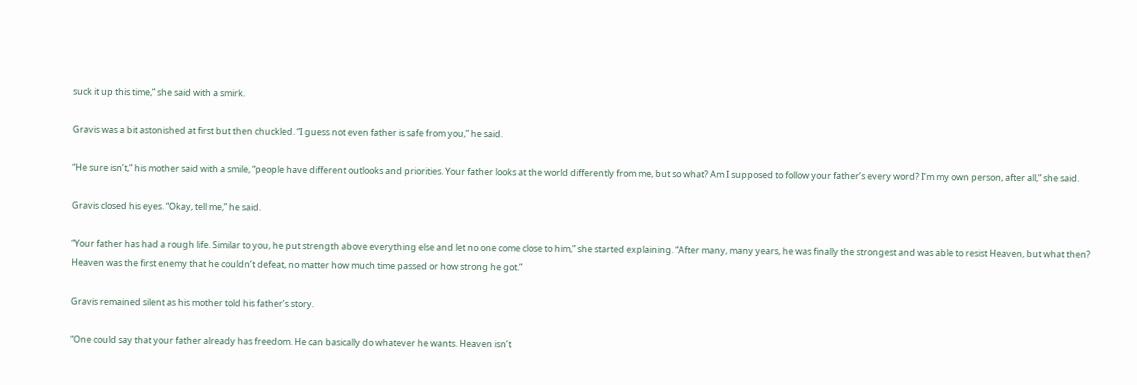suck it up this time,” she said with a smirk.

Gravis was a bit astonished at first but then chuckled. “I guess not even father is safe from you,” he said.

“He sure isn’t,” his mother said with a smile, “people have different outlooks and priorities. Your father looks at the world differently from me, but so what? Am I supposed to follow your father’s every word? I’m my own person, after all,” she said.

Gravis closed his eyes. “Okay, tell me,” he said.

“Your father has had a rough life. Similar to you, he put strength above everything else and let no one come close to him,” she started explaining. “After many, many years, he was finally the strongest and was able to resist Heaven, but what then? Heaven was the first enemy that he couldn’t defeat, no matter how much time passed or how strong he got.”

Gravis remained silent as his mother told his father’s story.

“One could say that your father already has freedom. He can basically do whatever he wants. Heaven isn’t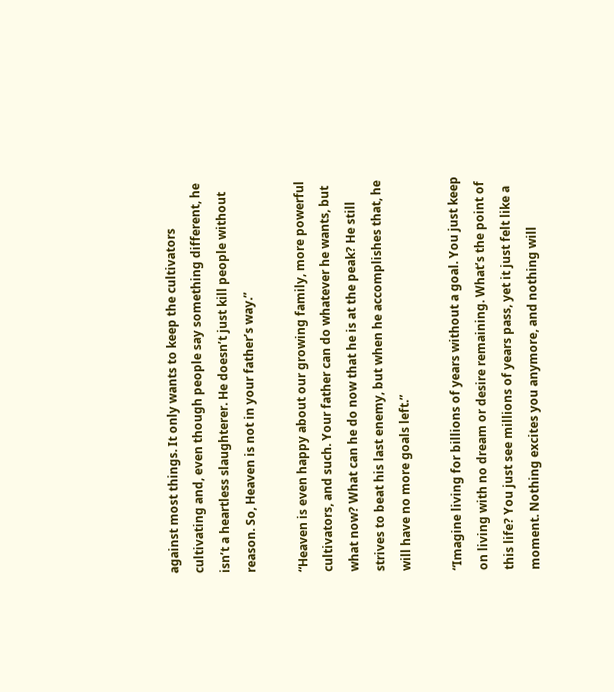against most things. It only wants to keep the cultivators cultivating and, even though people say something different, he isn’t a heartless slaughterer. He doesn’t just kill people without reason. So, Heaven is not in your father’s way.”

“Heaven is even happy about our growing family, more powerful cultivators, and such. Your father can do whatever he wants, but what now? What can he do now that he is at the peak? He still strives to beat his last enemy, but when he accomplishes that, he will have no more goals left.”

“Imagine living for billions of years without a goal. You just keep on living with no dream or desire remaining. What’s the point of this life? You just see millions of years pass, yet it just felt like a moment. Nothing excites you anymore, and nothing will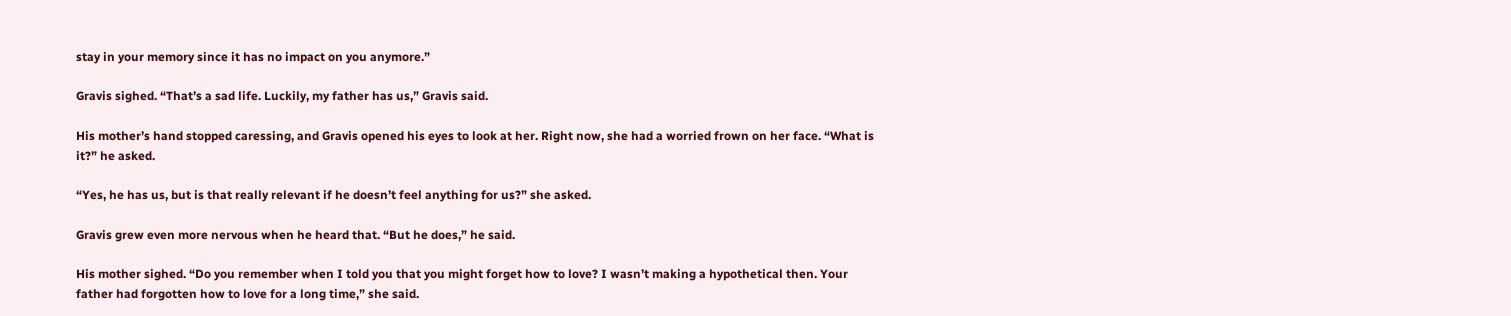stay in your memory since it has no impact on you anymore.”

Gravis sighed. “That’s a sad life. Luckily, my father has us,” Gravis said.

His mother’s hand stopped caressing, and Gravis opened his eyes to look at her. Right now, she had a worried frown on her face. “What is it?” he asked.

“Yes, he has us, but is that really relevant if he doesn’t feel anything for us?” she asked.

Gravis grew even more nervous when he heard that. “But he does,” he said.

His mother sighed. “Do you remember when I told you that you might forget how to love? I wasn’t making a hypothetical then. Your father had forgotten how to love for a long time,” she said.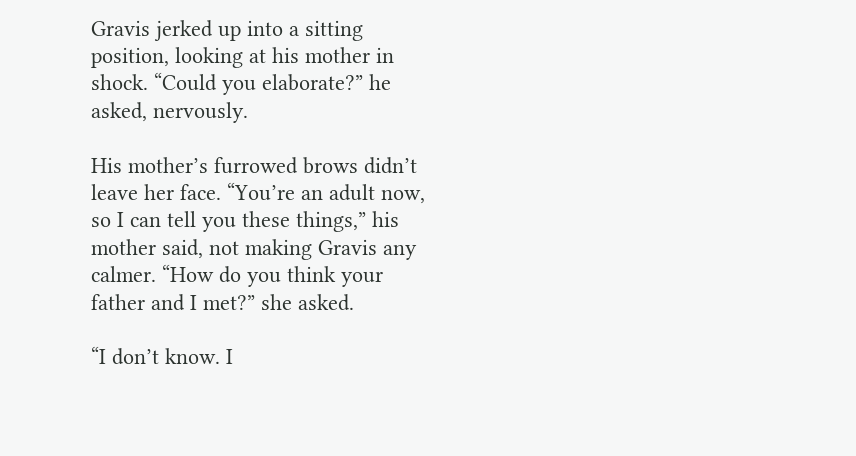Gravis jerked up into a sitting position, looking at his mother in shock. “Could you elaborate?” he asked, nervously.

His mother’s furrowed brows didn’t leave her face. “You’re an adult now, so I can tell you these things,” his mother said, not making Gravis any calmer. “How do you think your father and I met?” she asked.

“I don’t know. I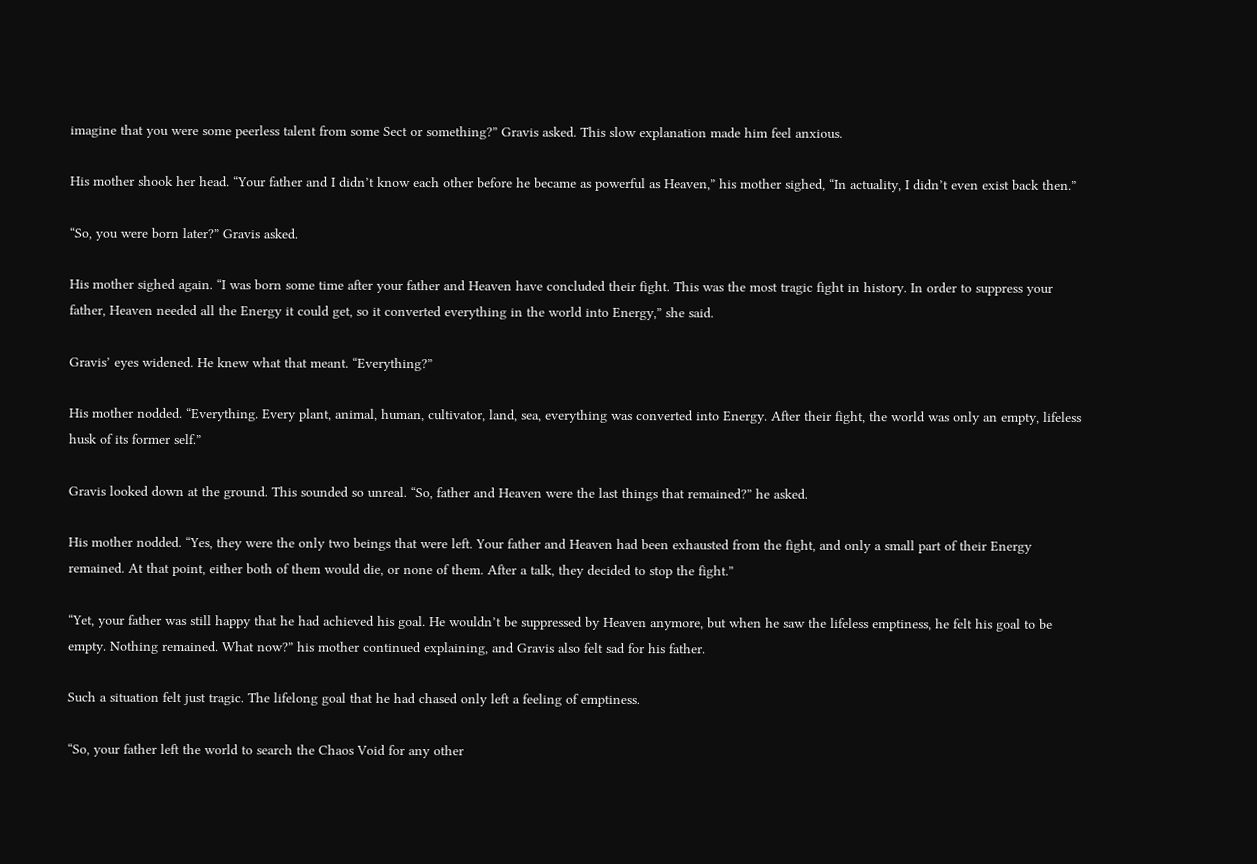imagine that you were some peerless talent from some Sect or something?” Gravis asked. This slow explanation made him feel anxious.

His mother shook her head. “Your father and I didn’t know each other before he became as powerful as Heaven,” his mother sighed, “In actuality, I didn’t even exist back then.”

“So, you were born later?” Gravis asked.

His mother sighed again. “I was born some time after your father and Heaven have concluded their fight. This was the most tragic fight in history. In order to suppress your father, Heaven needed all the Energy it could get, so it converted everything in the world into Energy,” she said.

Gravis’ eyes widened. He knew what that meant. “Everything?”

His mother nodded. “Everything. Every plant, animal, human, cultivator, land, sea, everything was converted into Energy. After their fight, the world was only an empty, lifeless husk of its former self.”

Gravis looked down at the ground. This sounded so unreal. “So, father and Heaven were the last things that remained?” he asked.

His mother nodded. “Yes, they were the only two beings that were left. Your father and Heaven had been exhausted from the fight, and only a small part of their Energy remained. At that point, either both of them would die, or none of them. After a talk, they decided to stop the fight.”

“Yet, your father was still happy that he had achieved his goal. He wouldn’t be suppressed by Heaven anymore, but when he saw the lifeless emptiness, he felt his goal to be empty. Nothing remained. What now?” his mother continued explaining, and Gravis also felt sad for his father.

Such a situation felt just tragic. The lifelong goal that he had chased only left a feeling of emptiness.

“So, your father left the world to search the Chaos Void for any other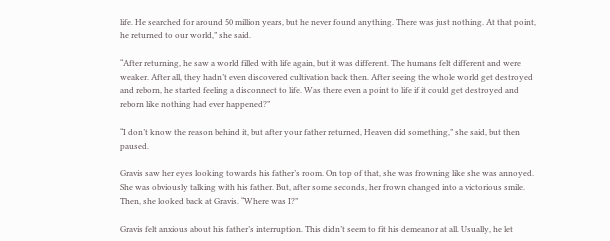life. He searched for around 50 million years, but he never found anything. There was just nothing. At that point, he returned to our world,” she said.

“After returning, he saw a world filled with life again, but it was different. The humans felt different and were weaker. After all, they hadn’t even discovered cultivation back then. After seeing the whole world get destroyed and reborn, he started feeling a disconnect to life. Was there even a point to life if it could get destroyed and reborn like nothing had ever happened?”

“I don’t know the reason behind it, but after your father returned, Heaven did something,” she said, but then paused.

Gravis saw her eyes looking towards his father’s room. On top of that, she was frowning like she was annoyed. She was obviously talking with his father. But, after some seconds, her frown changed into a victorious smile. Then, she looked back at Gravis. “Where was I?”

Gravis felt anxious about his father’s interruption. This didn’t seem to fit his demeanor at all. Usually, he let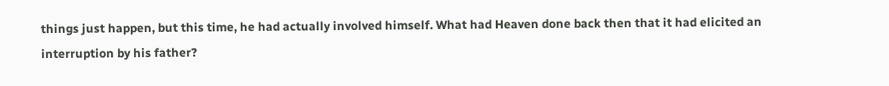things just happen, but this time, he had actually involved himself. What had Heaven done back then that it had elicited an interruption by his father?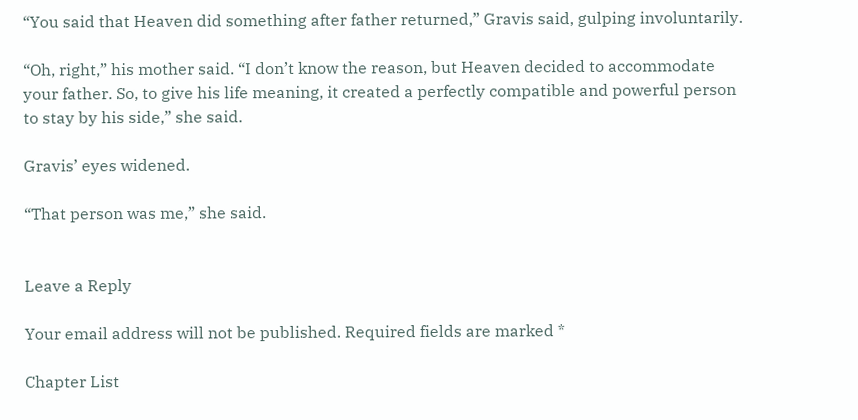“You said that Heaven did something after father returned,” Gravis said, gulping involuntarily.

“Oh, right,” his mother said. “I don’t know the reason, but Heaven decided to accommodate your father. So, to give his life meaning, it created a perfectly compatible and powerful person to stay by his side,” she said.

Gravis’ eyes widened.

“That person was me,” she said.


Leave a Reply

Your email address will not be published. Required fields are marked *

Chapter List